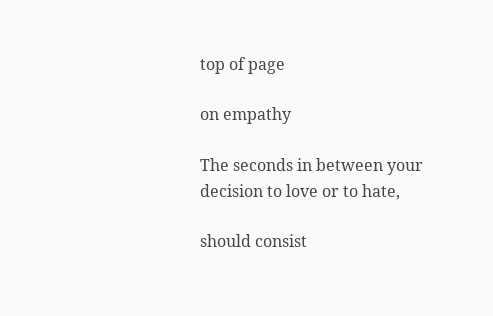top of page

on empathy

The seconds in between your decision to love or to hate,

should consist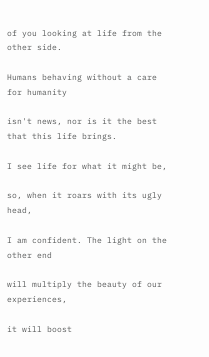of you looking at life from the other side.

Humans behaving without a care for humanity

isn't news, nor is it the best that this life brings.

I see life for what it might be,

so, when it roars with its ugly head,

I am confident. The light on the other end

will multiply the beauty of our experiences,

it will boost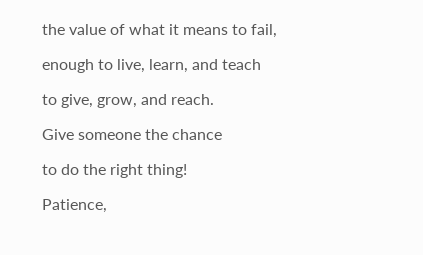the value of what it means to fail,

enough to live, learn, and teach

to give, grow, and reach.

Give someone the chance

to do the right thing!

Patience,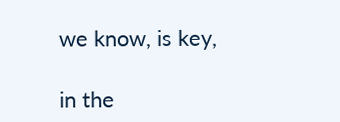we know, is key,

in the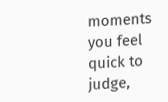moments you feel quick to judge,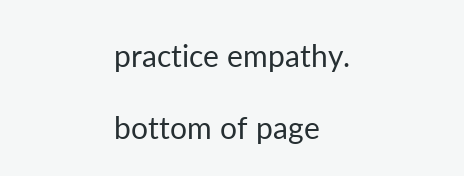practice empathy.

bottom of page